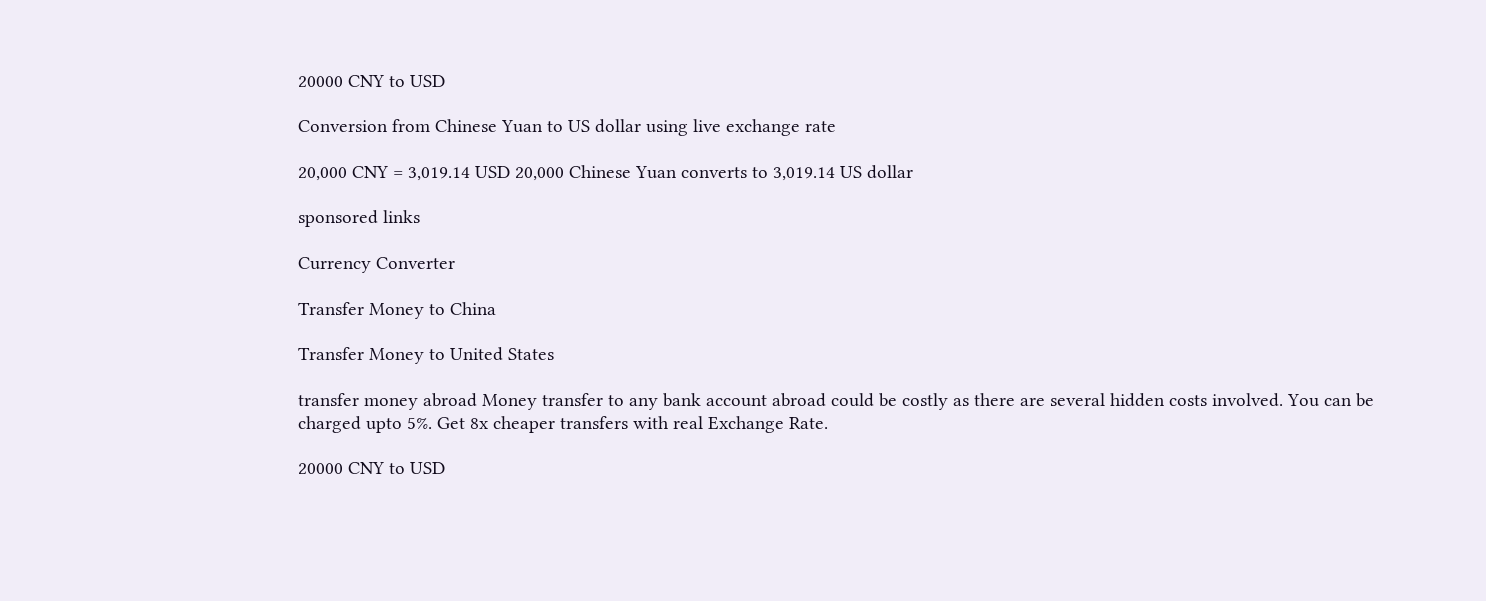20000 CNY to USD

Conversion from Chinese Yuan to US dollar using live exchange rate

20,000 CNY = 3,019.14 USD 20,000 Chinese Yuan converts to 3,019.14 US dollar

sponsored links

Currency Converter

Transfer Money to China

Transfer Money to United States

transfer money abroad Money transfer to any bank account abroad could be costly as there are several hidden costs involved. You can be charged upto 5%. Get 8x cheaper transfers with real Exchange Rate.

20000 CNY to USD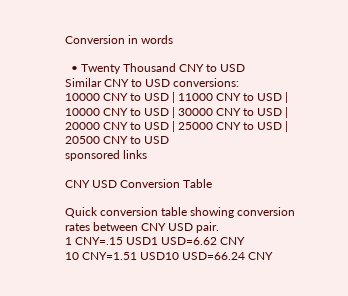Conversion in words

  • Twenty Thousand CNY to USD
Similar CNY to USD conversions:
10000 CNY to USD | 11000 CNY to USD | 10000 CNY to USD | 30000 CNY to USD | 20000 CNY to USD | 25000 CNY to USD | 20500 CNY to USD
sponsored links

CNY USD Conversion Table

Quick conversion table showing conversion rates between CNY USD pair.
1 CNY=.15 USD1 USD=6.62 CNY
10 CNY=1.51 USD10 USD=66.24 CNY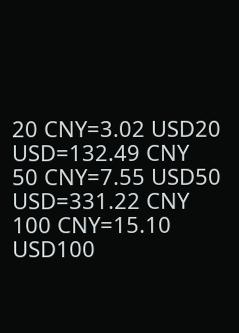20 CNY=3.02 USD20 USD=132.49 CNY
50 CNY=7.55 USD50 USD=331.22 CNY
100 CNY=15.10 USD100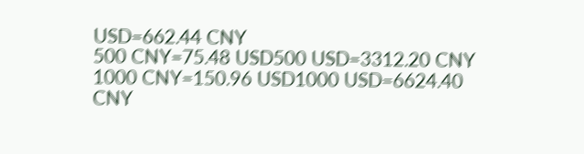USD=662.44 CNY
500 CNY=75.48 USD500 USD=3312.20 CNY
1000 CNY=150.96 USD1000 USD=6624.40 CNY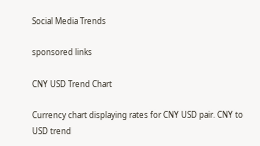Social Media Trends

sponsored links

CNY USD Trend Chart

Currency chart displaying rates for CNY USD pair. CNY to USD trend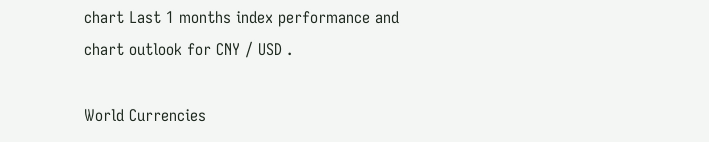chart Last 1 months index performance and chart outlook for CNY / USD .

World Currencies